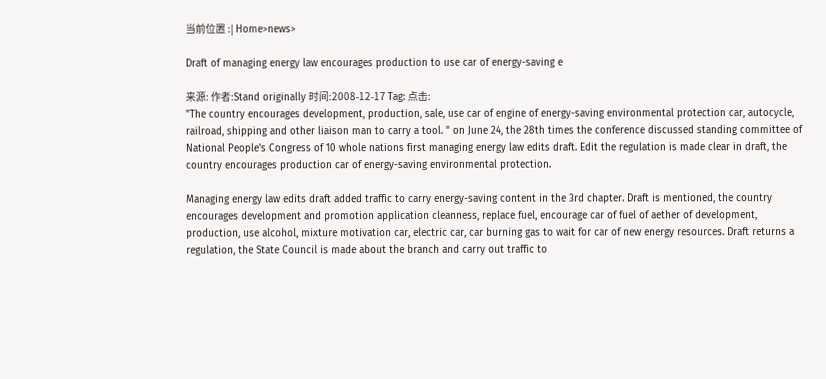当前位置 :| Home>news>

Draft of managing energy law encourages production to use car of energy-saving e

来源: 作者:Stand originally 时间:2008-12-17 Tag: 点击:
"The country encourages development, production, sale, use car of engine of energy-saving environmental protection car, autocycle, railroad, shipping and other liaison man to carry a tool. " on June 24, the 28th times the conference discussed standing committee of National People's Congress of 10 whole nations first managing energy law edits draft. Edit the regulation is made clear in draft, the country encourages production car of energy-saving environmental protection.

Managing energy law edits draft added traffic to carry energy-saving content in the 3rd chapter. Draft is mentioned, the country encourages development and promotion application cleanness, replace fuel, encourage car of fuel of aether of development, production, use alcohol, mixture motivation car, electric car, car burning gas to wait for car of new energy resources. Draft returns a regulation, the State Council is made about the branch and carry out traffic to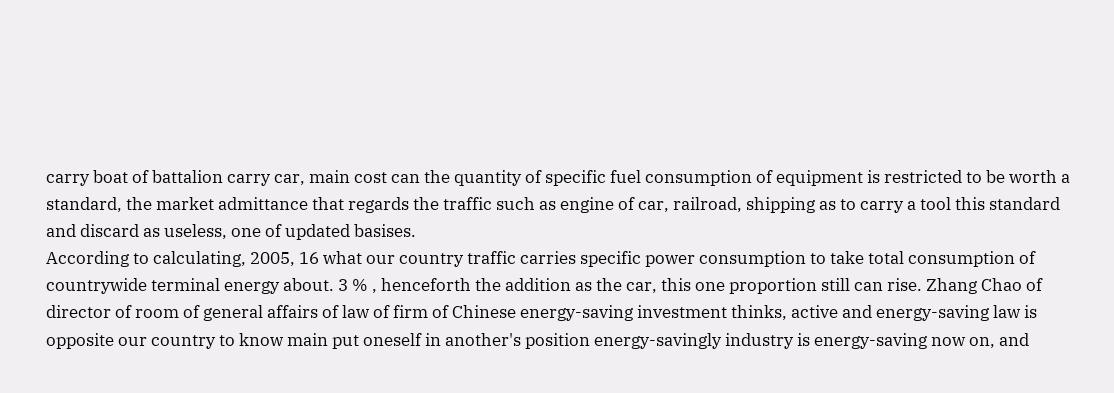carry boat of battalion carry car, main cost can the quantity of specific fuel consumption of equipment is restricted to be worth a standard, the market admittance that regards the traffic such as engine of car, railroad, shipping as to carry a tool this standard and discard as useless, one of updated basises.
According to calculating, 2005, 16 what our country traffic carries specific power consumption to take total consumption of countrywide terminal energy about. 3 % , henceforth the addition as the car, this one proportion still can rise. Zhang Chao of director of room of general affairs of law of firm of Chinese energy-saving investment thinks, active and energy-saving law is opposite our country to know main put oneself in another's position energy-savingly industry is energy-saving now on, and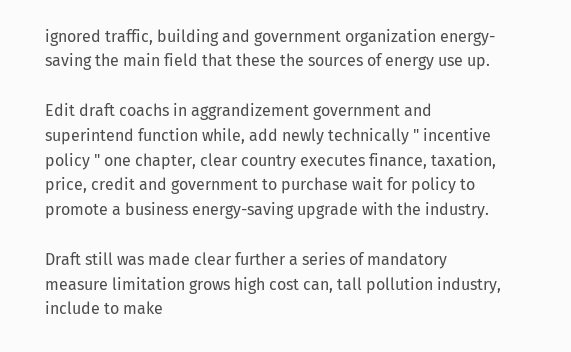ignored traffic, building and government organization energy-saving the main field that these the sources of energy use up.

Edit draft coachs in aggrandizement government and superintend function while, add newly technically " incentive policy " one chapter, clear country executes finance, taxation, price, credit and government to purchase wait for policy to promote a business energy-saving upgrade with the industry.

Draft still was made clear further a series of mandatory measure limitation grows high cost can, tall pollution industry, include to make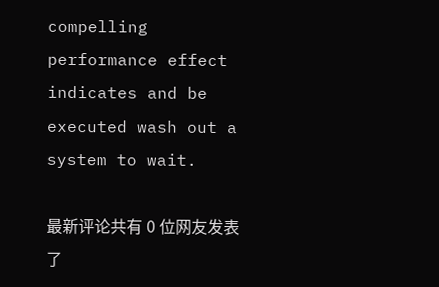compelling performance effect indicates and be executed wash out a system to wait.

最新评论共有 0 位网友发表了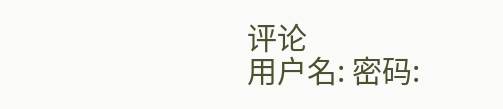评论
用户名: 密码: